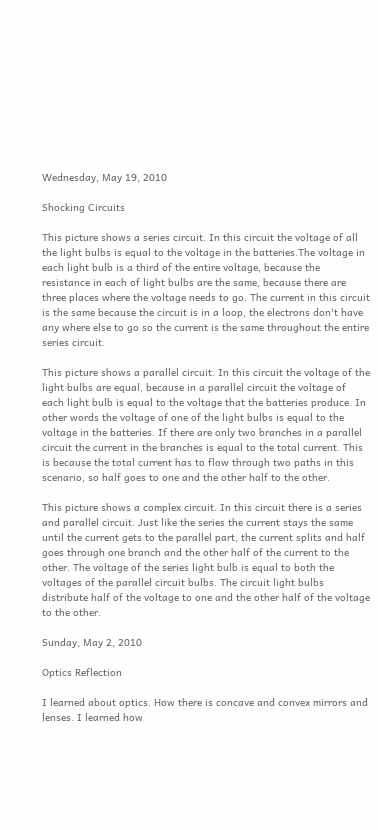Wednesday, May 19, 2010

Shocking Circuits

This picture shows a series circuit. In this circuit the voltage of all the light bulbs is equal to the voltage in the batteries.The voltage in each light bulb is a third of the entire voltage, because the resistance in each of light bulbs are the same, because there are three places where the voltage needs to go. The current in this circuit is the same because the circuit is in a loop, the electrons don't have any where else to go so the current is the same throughout the entire series circuit.

This picture shows a parallel circuit. In this circuit the voltage of the light bulbs are equal, because in a parallel circuit the voltage of each light bulb is equal to the voltage that the batteries produce. In other words the voltage of one of the light bulbs is equal to the voltage in the batteries. If there are only two branches in a parallel circuit the current in the branches is equal to the total current. This is because the total current has to flow through two paths in this scenario, so half goes to one and the other half to the other.

This picture shows a complex circuit. In this circuit there is a series and parallel circuit. Just like the series the current stays the same until the current gets to the parallel part, the current splits and half goes through one branch and the other half of the current to the other. The voltage of the series light bulb is equal to both the voltages of the parallel circuit bulbs. The circuit light bulbs distribute half of the voltage to one and the other half of the voltage to the other.

Sunday, May 2, 2010

Optics Reflection

I learned about optics. How there is concave and convex mirrors and lenses. I learned how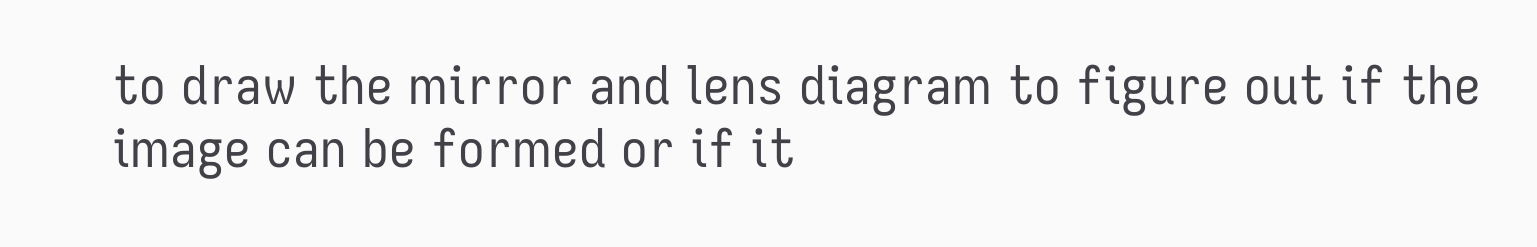to draw the mirror and lens diagram to figure out if the image can be formed or if it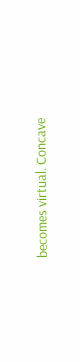becomes virtual. Concave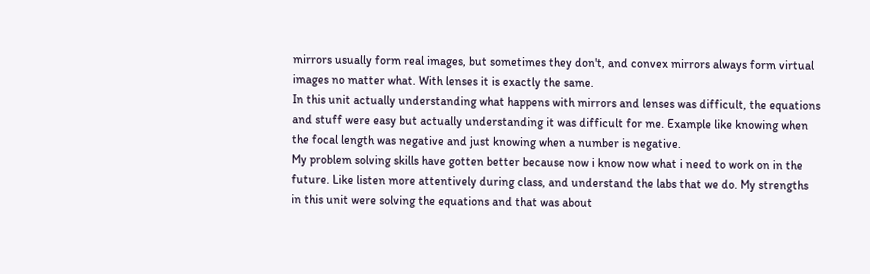mirrors usually form real images, but sometimes they don't, and convex mirrors always form virtual images no matter what. With lenses it is exactly the same.
In this unit actually understanding what happens with mirrors and lenses was difficult, the equations and stuff were easy but actually understanding it was difficult for me. Example like knowing when the focal length was negative and just knowing when a number is negative.
My problem solving skills have gotten better because now i know now what i need to work on in the future. Like listen more attentively during class, and understand the labs that we do. My strengths in this unit were solving the equations and that was about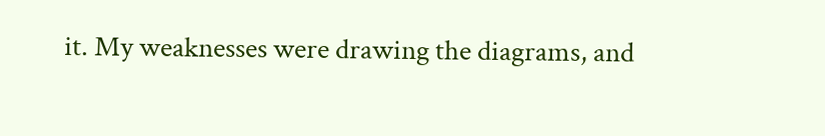it. My weaknesses were drawing the diagrams, and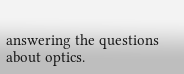answering the questions about optics.